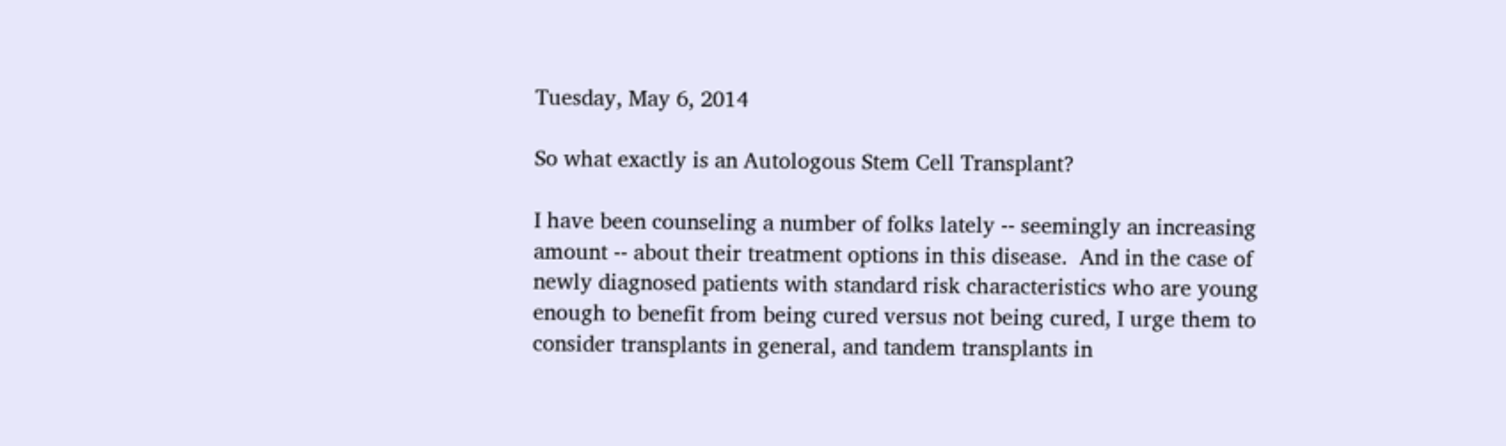Tuesday, May 6, 2014

So what exactly is an Autologous Stem Cell Transplant?

I have been counseling a number of folks lately -- seemingly an increasing amount -- about their treatment options in this disease.  And in the case of newly diagnosed patients with standard risk characteristics who are young enough to benefit from being cured versus not being cured, I urge them to consider transplants in general, and tandem transplants in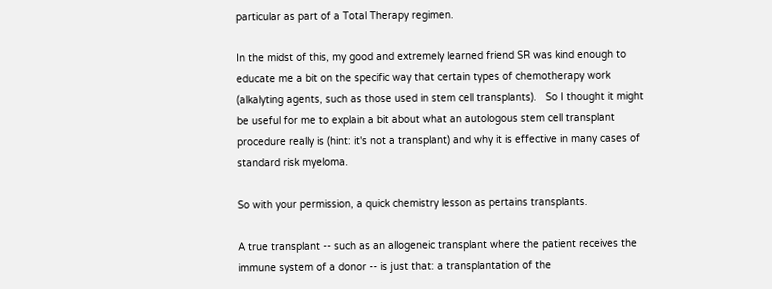particular as part of a Total Therapy regimen.

In the midst of this, my good and extremely learned friend SR was kind enough to educate me a bit on the specific way that certain types of chemotherapy work (alkalyting agents, such as those used in stem cell transplants).   So I thought it might be useful for me to explain a bit about what an autologous stem cell transplant procedure really is (hint: it's not a transplant) and why it is effective in many cases of standard risk myeloma.

So with your permission, a quick chemistry lesson as pertains transplants.

A true transplant -- such as an allogeneic transplant where the patient receives the immune system of a donor -- is just that: a transplantation of the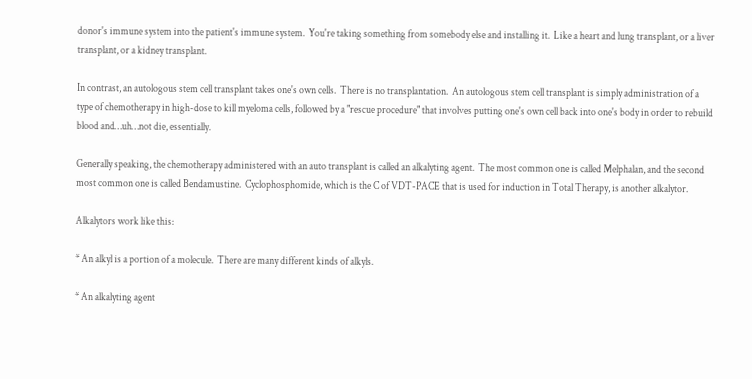donor's immune system into the patient's immune system.  You're taking something from somebody else and installing it.  Like a heart and lung transplant, or a liver transplant, or a kidney transplant.

In contrast, an autologous stem cell transplant takes one's own cells.  There is no transplantation.  An autologous stem cell transplant is simply administration of a type of chemotherapy in high-dose to kill myeloma cells, followed by a "rescue procedure" that involves putting one's own cell back into one's body in order to rebuild blood and…uh…not die, essentially.

Generally speaking, the chemotherapy administered with an auto transplant is called an alkalyting agent.  The most common one is called Melphalan, and the second most common one is called Bendamustine.  Cyclophosphomide, which is the C of VDT-PACE that is used for induction in Total Therapy, is another alkalytor.

Alkalytors work like this:

* An alkyl is a portion of a molecule.  There are many different kinds of alkyls.

* An alkalyting agent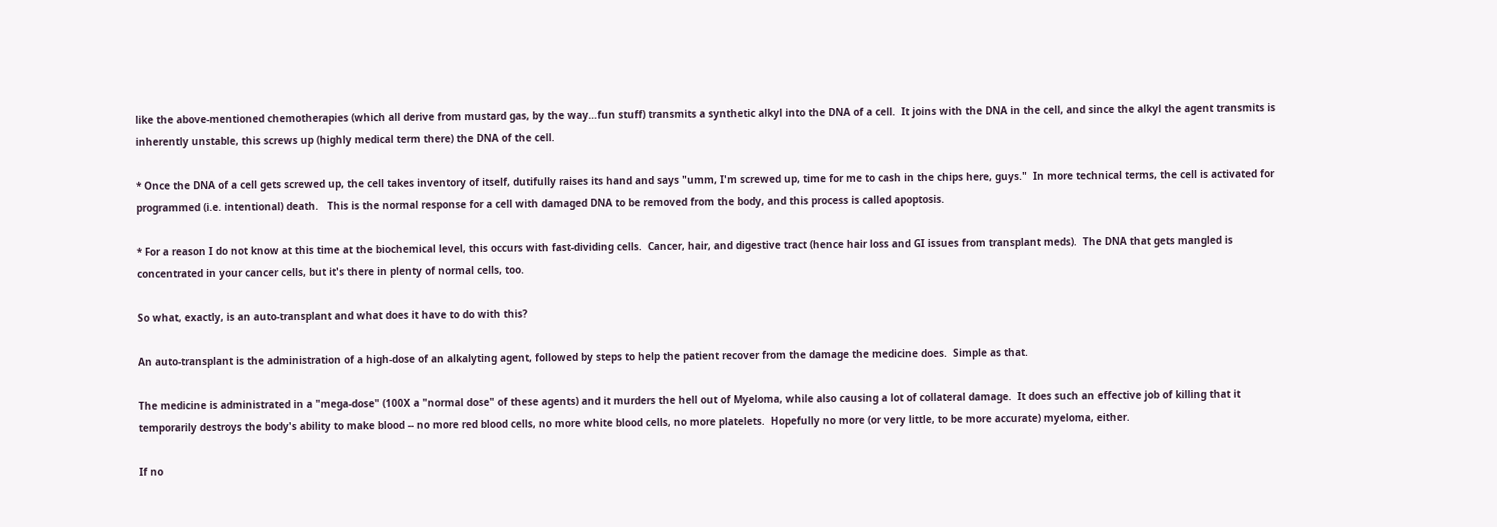like the above-mentioned chemotherapies (which all derive from mustard gas, by the way…fun stuff) transmits a synthetic alkyl into the DNA of a cell.  It joins with the DNA in the cell, and since the alkyl the agent transmits is inherently unstable, this screws up (highly medical term there) the DNA of the cell.

* Once the DNA of a cell gets screwed up, the cell takes inventory of itself, dutifully raises its hand and says "umm, I'm screwed up, time for me to cash in the chips here, guys."  In more technical terms, the cell is activated for programmed (i.e. intentional) death.   This is the normal response for a cell with damaged DNA to be removed from the body, and this process is called apoptosis.

* For a reason I do not know at this time at the biochemical level, this occurs with fast-dividing cells.  Cancer, hair, and digestive tract (hence hair loss and GI issues from transplant meds).  The DNA that gets mangled is concentrated in your cancer cells, but it's there in plenty of normal cells, too.

So what, exactly, is an auto-transplant and what does it have to do with this?

An auto-transplant is the administration of a high-dose of an alkalyting agent, followed by steps to help the patient recover from the damage the medicine does.  Simple as that.

The medicine is administrated in a "mega-dose" (100X a "normal dose" of these agents) and it murders the hell out of Myeloma, while also causing a lot of collateral damage.  It does such an effective job of killing that it temporarily destroys the body's ability to make blood -- no more red blood cells, no more white blood cells, no more platelets.  Hopefully no more (or very little, to be more accurate) myeloma, either.

If no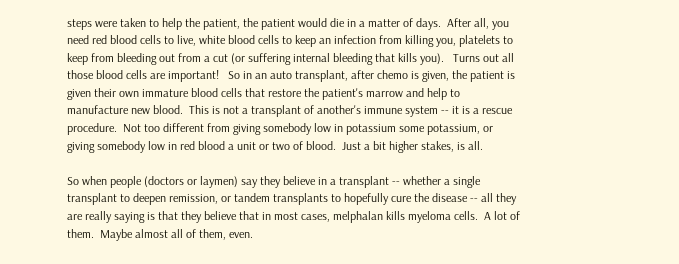steps were taken to help the patient, the patient would die in a matter of days.  After all, you need red blood cells to live, white blood cells to keep an infection from killing you, platelets to keep from bleeding out from a cut (or suffering internal bleeding that kills you).   Turns out all those blood cells are important!   So in an auto transplant, after chemo is given, the patient is given their own immature blood cells that restore the patient's marrow and help to manufacture new blood.  This is not a transplant of another's immune system -- it is a rescue procedure.  Not too different from giving somebody low in potassium some potassium, or giving somebody low in red blood a unit or two of blood.  Just a bit higher stakes, is all.

So when people (doctors or laymen) say they believe in a transplant -- whether a single transplant to deepen remission, or tandem transplants to hopefully cure the disease -- all they are really saying is that they believe that in most cases, melphalan kills myeloma cells.  A lot of them.  Maybe almost all of them, even.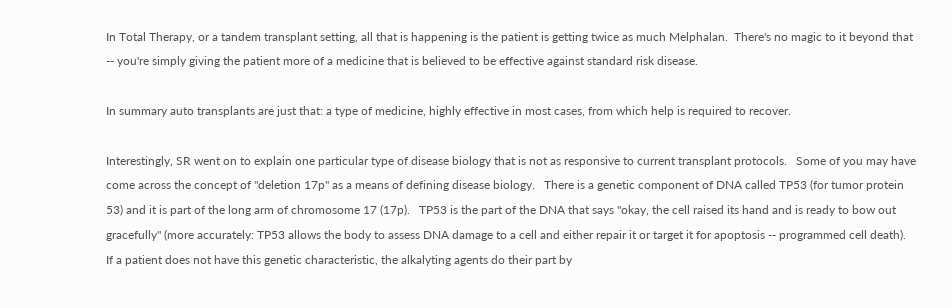In Total Therapy, or a tandem transplant setting, all that is happening is the patient is getting twice as much Melphalan.  There's no magic to it beyond that -- you're simply giving the patient more of a medicine that is believed to be effective against standard risk disease.

In summary auto transplants are just that: a type of medicine, highly effective in most cases, from which help is required to recover.

Interestingly, SR went on to explain one particular type of disease biology that is not as responsive to current transplant protocols.   Some of you may have come across the concept of "deletion 17p" as a means of defining disease biology.   There is a genetic component of DNA called TP53 (for tumor protein 53) and it is part of the long arm of chromosome 17 (17p).   TP53 is the part of the DNA that says "okay, the cell raised its hand and is ready to bow out gracefully" (more accurately: TP53 allows the body to assess DNA damage to a cell and either repair it or target it for apoptosis -- programmed cell death).    If a patient does not have this genetic characteristic, the alkalyting agents do their part by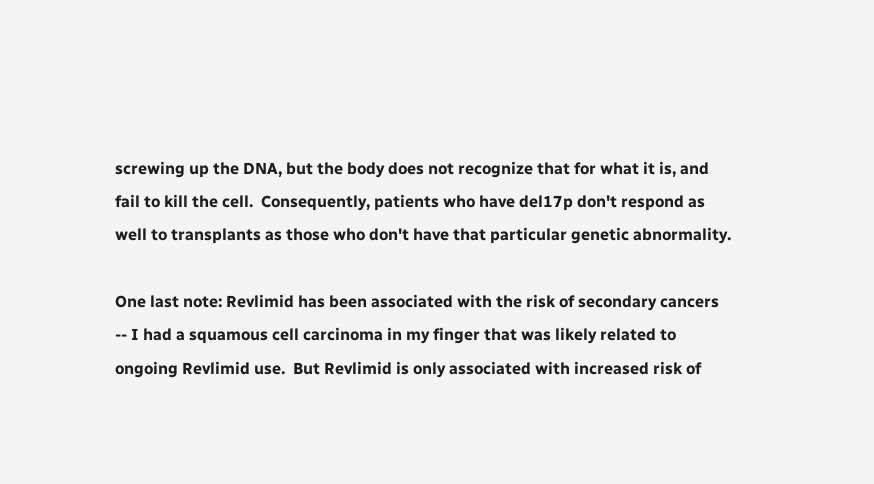screwing up the DNA, but the body does not recognize that for what it is, and fail to kill the cell.  Consequently, patients who have del17p don't respond as well to transplants as those who don't have that particular genetic abnormality.

One last note: Revlimid has been associated with the risk of secondary cancers -- I had a squamous cell carcinoma in my finger that was likely related to ongoing Revlimid use.  But Revlimid is only associated with increased risk of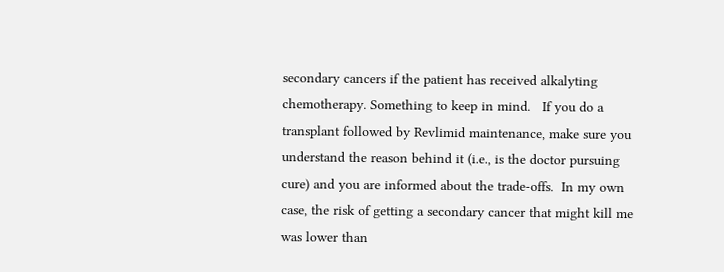secondary cancers if the patient has received alkalyting chemotherapy. Something to keep in mind.   If you do a transplant followed by Revlimid maintenance, make sure you understand the reason behind it (i.e., is the doctor pursuing cure) and you are informed about the trade-offs.  In my own case, the risk of getting a secondary cancer that might kill me was lower than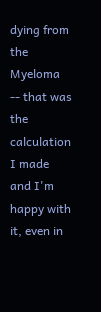dying from the Myeloma -- that was the calculation I made and I'm happy with it, even in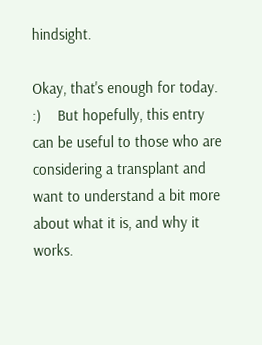hindsight.

Okay, that's enough for today.  :)    But hopefully, this entry can be useful to those who are considering a transplant and want to understand a bit more about what it is, and why it works.